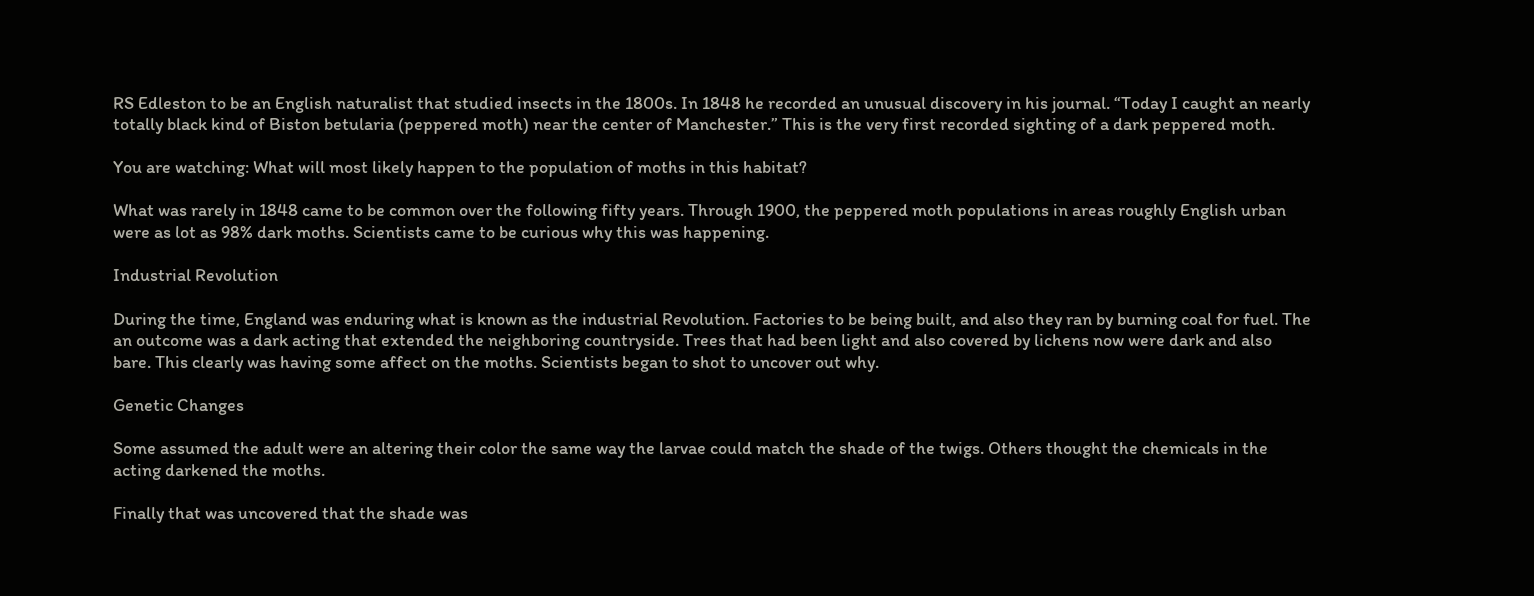RS Edleston to be an English naturalist that studied insects in the 1800s. In 1848 he recorded an unusual discovery in his journal. “Today I caught an nearly totally black kind of Biston betularia (peppered moth) near the center of Manchester.” This is the very first recorded sighting of a dark peppered moth.

You are watching: What will most likely happen to the population of moths in this habitat?

What was rarely in 1848 came to be common over the following fifty years. Through 1900, the peppered moth populations in areas roughly English urban were as lot as 98% dark moths. Scientists came to be curious why this was happening.

Industrial Revolution

During the time, England was enduring what is known as the industrial Revolution. Factories to be being built, and also they ran by burning coal for fuel. The an outcome was a dark acting that extended the neighboring countryside. Trees that had been light and also covered by lichens now were dark and also bare. This clearly was having some affect on the moths. Scientists began to shot to uncover out why.

Genetic Changes

Some assumed the adult were an altering their color the same way the larvae could match the shade of the twigs. Others thought the chemicals in the acting darkened the moths.

Finally that was uncovered that the shade was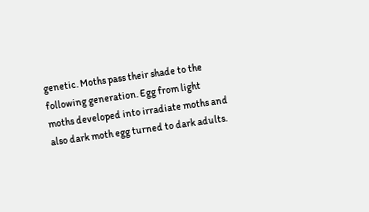genetic. Moths pass their shade to the following generation. Egg from light moths developed into irradiate moths and also dark moth egg turned to dark adults.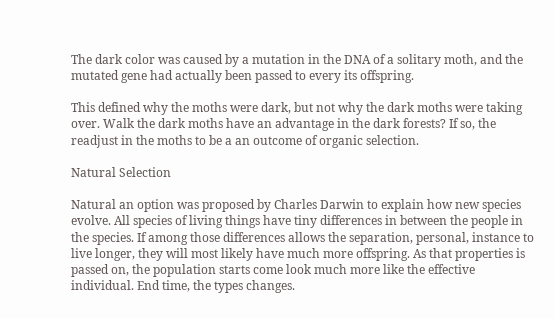The dark color was caused by a mutation in the DNA of a solitary moth, and the mutated gene had actually been passed to every its offspring.

This defined why the moths were dark, but not why the dark moths were taking over. Walk the dark moths have an advantage in the dark forests? If so, the readjust in the moths to be a an outcome of organic selection.

Natural Selection

Natural an option was proposed by Charles Darwin to explain how new species evolve. All species of living things have tiny differences in between the people in the species. If among those differences allows the separation, personal, instance to live longer, they will most likely have much more offspring. As that properties is passed on, the population starts come look much more like the effective individual. End time, the types changes.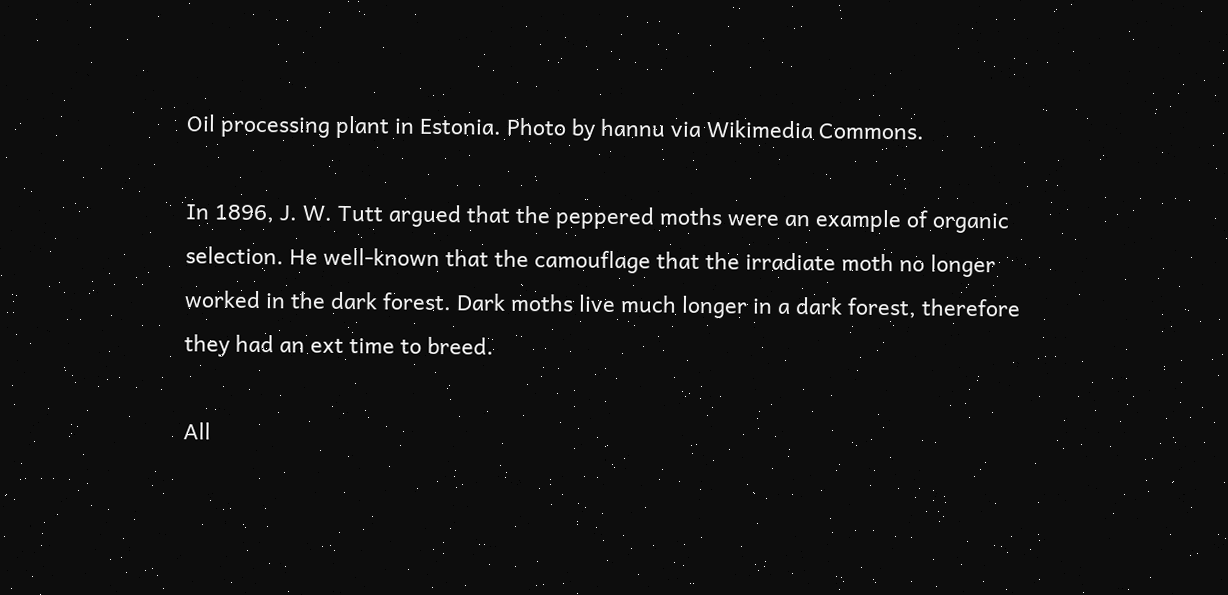Oil processing plant in Estonia. Photo by hannu via Wikimedia Commons.

In 1896, J. W. Tutt argued that the peppered moths were an example of organic selection. He well-known that the camouflage that the irradiate moth no longer worked in the dark forest. Dark moths live much longer in a dark forest, therefore they had an ext time to breed.

All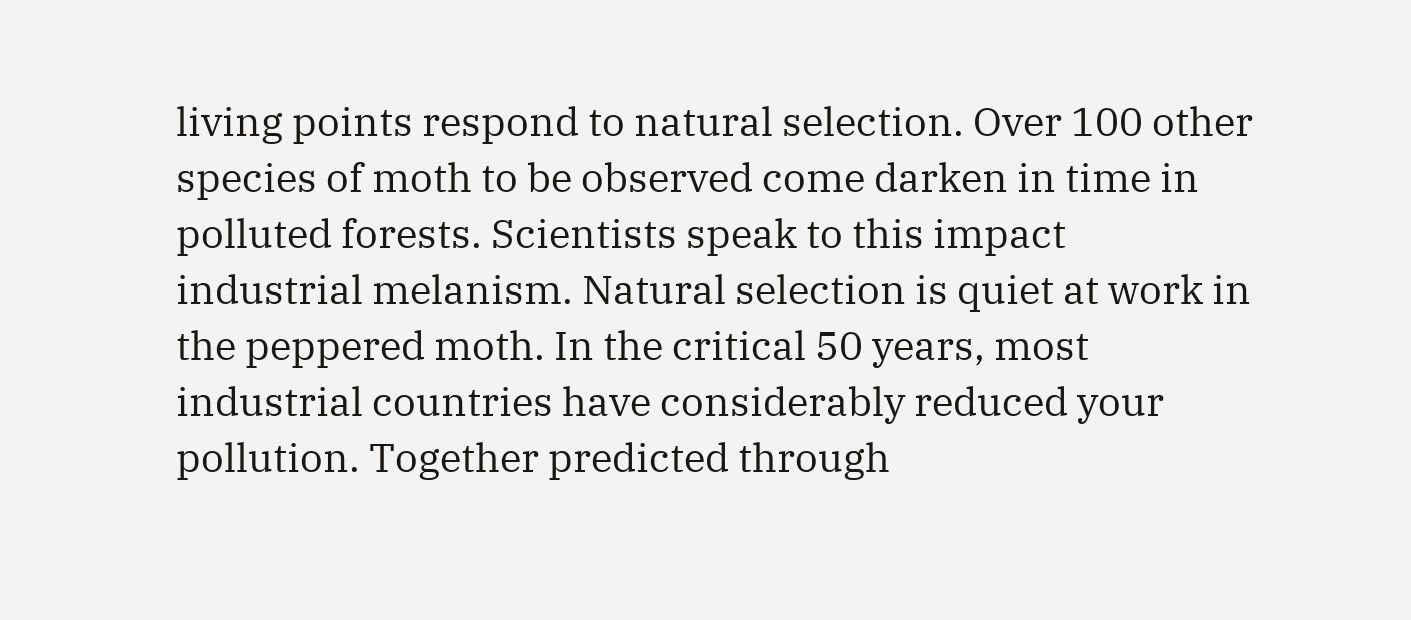living points respond to natural selection. Over 100 other species of moth to be observed come darken in time in polluted forests. Scientists speak to this impact industrial melanism. Natural selection is quiet at work in the peppered moth. In the critical 50 years, most industrial countries have considerably reduced your pollution. Together predicted through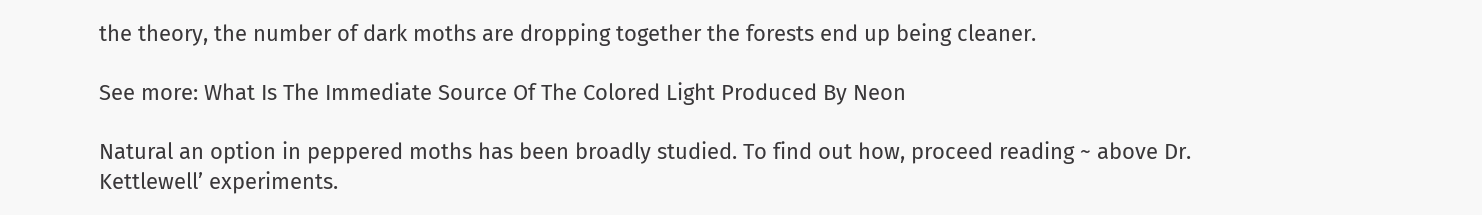the theory, the number of dark moths are dropping together the forests end up being cleaner.

See more: What Is The Immediate Source Of The Colored Light Produced By Neon

Natural an option in peppered moths has been broadly studied. To find out how, proceed reading ~ above Dr. Kettlewell’ experiments.